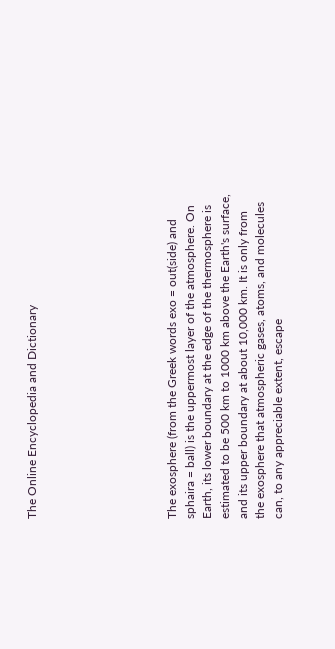The Online Encyclopedia and Dictionary







The exosphere (from the Greek words exo = out(side) and sphaira = ball) is the uppermost layer of the atmosphere. On Earth, its lower boundary at the edge of the thermosphere is estimated to be 500 km to 1000 km above the Earth's surface, and its upper boundary at about 10,000 km. It is only from the exosphere that atmospheric gases, atoms, and molecules can, to any appreciable extent, escape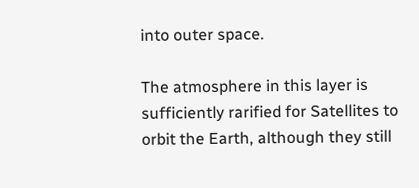into outer space.

The atmosphere in this layer is sufficiently rarified for Satellites to orbit the Earth, although they still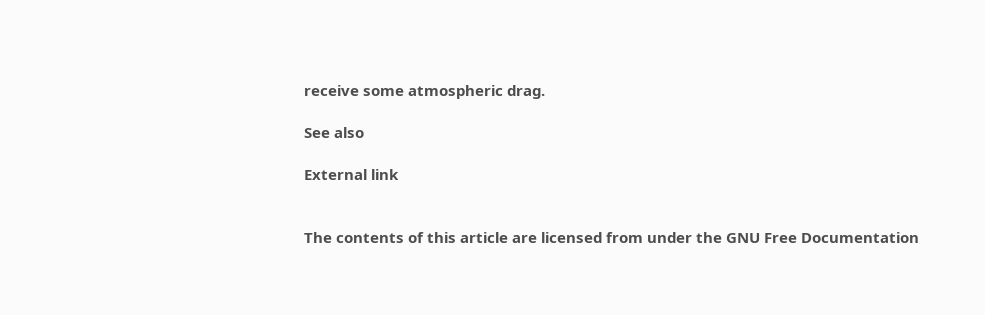receive some atmospheric drag.

See also

External link


The contents of this article are licensed from under the GNU Free Documentation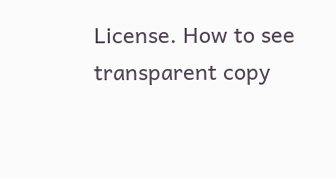License. How to see transparent copy